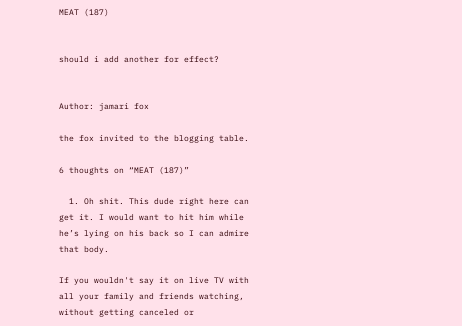MEAT (187)


should i add another for effect?


Author: jamari fox

the fox invited to the blogging table.

6 thoughts on “MEAT (187)”

  1. Oh shit. This dude right here can get it. I would want to hit him while he’s lying on his back so I can admire that body.

If you wouldn't say it on live TV with all your family and friends watching, without getting canceled or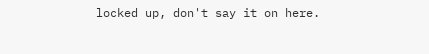locked up, don't say it on here.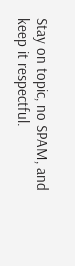Stay on topic, no SPAM, and keep it respectful.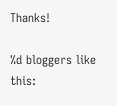Thanks!

%d bloggers like this: